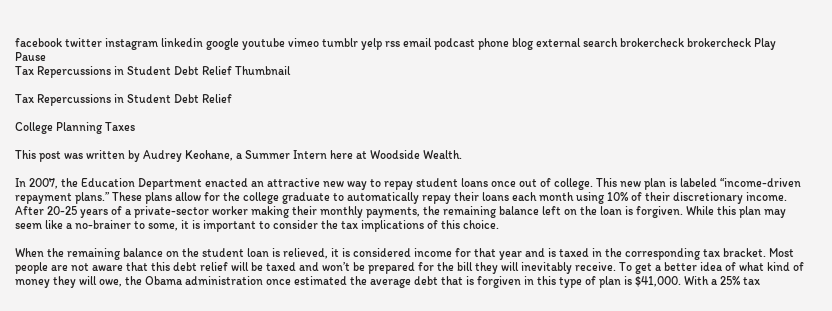facebook twitter instagram linkedin google youtube vimeo tumblr yelp rss email podcast phone blog external search brokercheck brokercheck Play Pause
Tax Repercussions in Student Debt Relief Thumbnail

Tax Repercussions in Student Debt Relief

College Planning Taxes

This post was written by Audrey Keohane, a Summer Intern here at Woodside Wealth.

In 2007, the Education Department enacted an attractive new way to repay student loans once out of college. This new plan is labeled “income-driven repayment plans.” These plans allow for the college graduate to automatically repay their loans each month using 10% of their discretionary income. After 20-25 years of a private-sector worker making their monthly payments, the remaining balance left on the loan is forgiven. While this plan may seem like a no-brainer to some, it is important to consider the tax implications of this choice.

When the remaining balance on the student loan is relieved, it is considered income for that year and is taxed in the corresponding tax bracket. Most people are not aware that this debt relief will be taxed and won’t be prepared for the bill they will inevitably receive. To get a better idea of what kind of money they will owe, the Obama administration once estimated the average debt that is forgiven in this type of plan is $41,000. With a 25% tax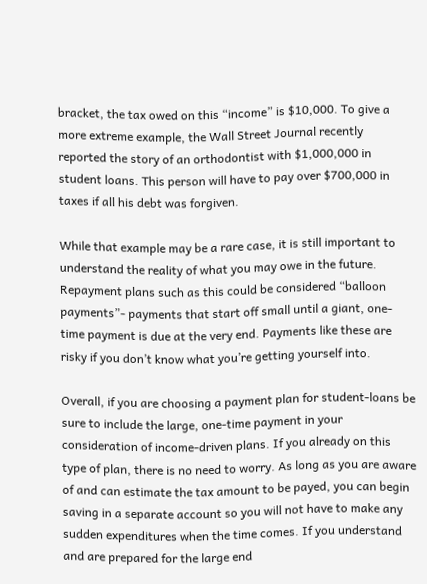bracket, the tax owed on this “income” is $10,000. To give a more extreme example, the Wall Street Journal recently reported the story of an orthodontist with $1,000,000 in student loans. This person will have to pay over $700,000 in taxes if all his debt was forgiven.

While that example may be a rare case, it is still important to understand the reality of what you may owe in the future. Repayment plans such as this could be considered “balloon payments”- payments that start off small until a giant, one-time payment is due at the very end. Payments like these are risky if you don’t know what you’re getting yourself into.

Overall, if you are choosing a payment plan for student-loans be sure to include the large, one-time payment in your consideration of income-driven plans. If you already on this type of plan, there is no need to worry. As long as you are aware of and can estimate the tax amount to be payed, you can begin saving in a separate account so you will not have to make any sudden expenditures when the time comes. If you understand and are prepared for the large end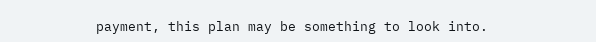payment, this plan may be something to look into.